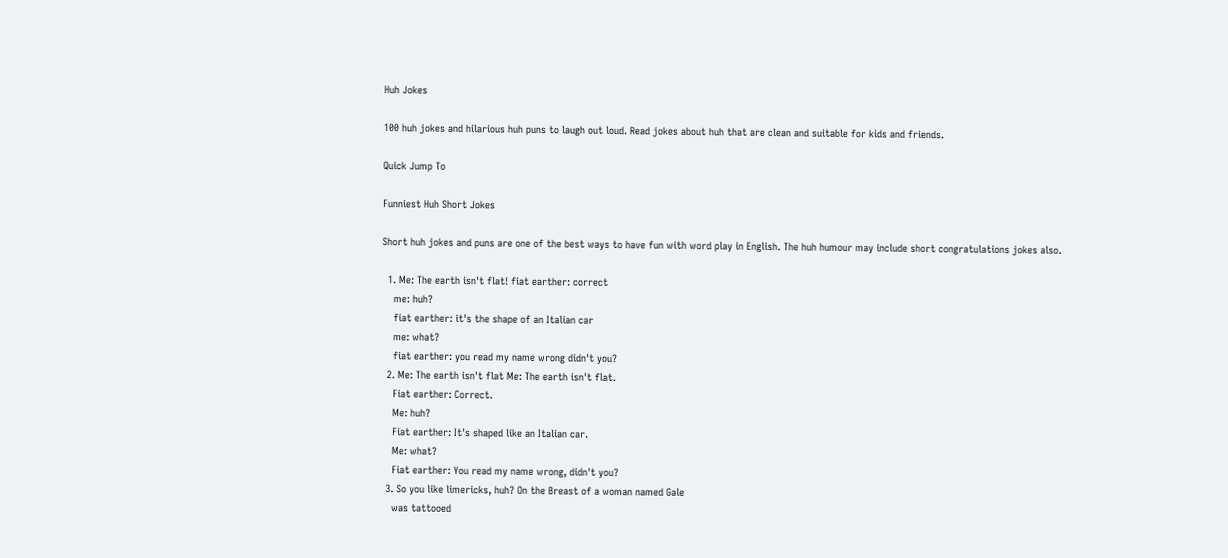Huh Jokes

100 huh jokes and hilarious huh puns to laugh out loud. Read jokes about huh that are clean and suitable for kids and friends.

Quick Jump To

Funniest Huh Short Jokes

Short huh jokes and puns are one of the best ways to have fun with word play in English. The huh humour may include short congratulations jokes also.

  1. Me: The earth isn't flat! fiat earther: correct
    me: huh?
    fiat earther: it's the shape of an Italian car
    me: what?
    fiat earther: you read my name wrong didn't you?
  2. Me: The earth isn't flat Me: The earth isn't flat.
    Fiat earther: Correct.
    Me: huh?
    Fiat earther: It's shaped like an Italian car.
    Me: what?
    Fiat earther: You read my name wrong, didn't you?
  3. So you like limericks, huh? On the Breast of a woman named Gale
    was tattooed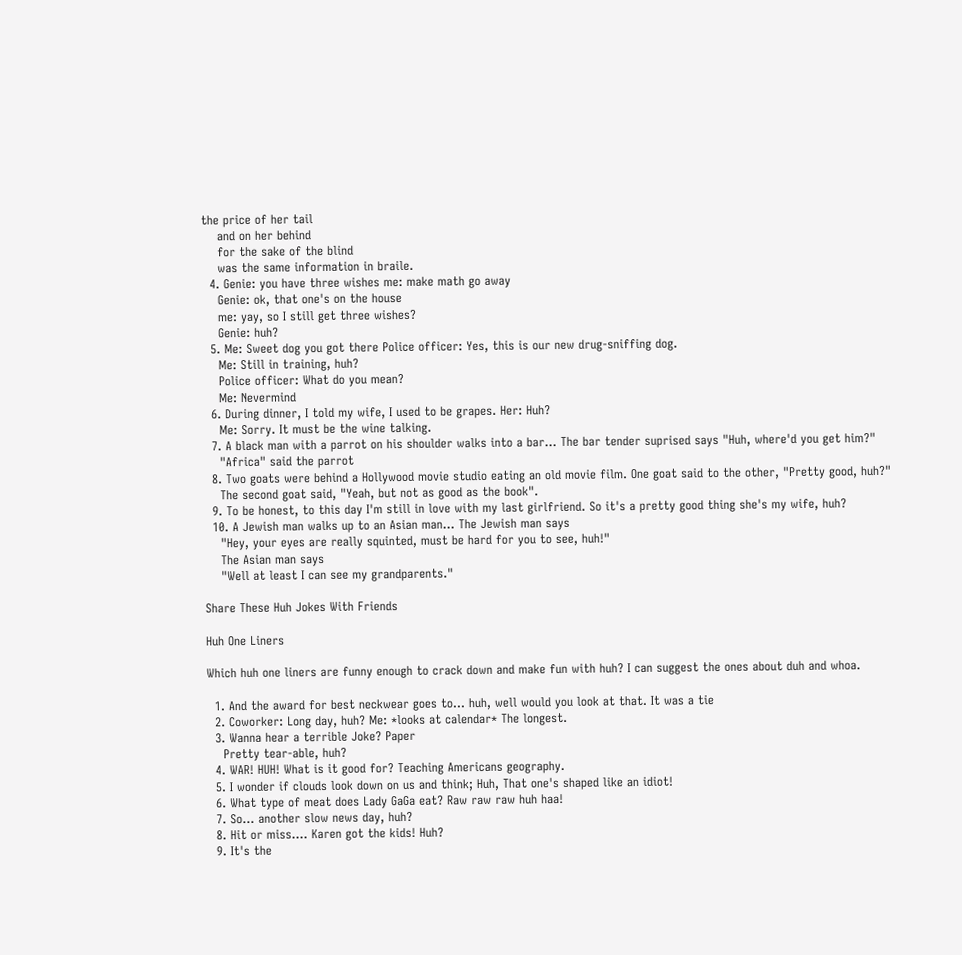the price of her tail
    and on her behind
    for the sake of the blind
    was the same information in braile.
  4. Genie: you have three wishes me: make math go away
    Genie: ok, that one's on the house
    me: yay, so I still get three wishes?
    Genie: huh?
  5. Me: Sweet dog you got there Police officer: Yes, this is our new drug-sniffing dog.
    Me: Still in training, huh?
    Police officer: What do you mean?
    Me: Nevermind
  6. During dinner, I told my wife, I used to be grapes. Her: Huh?
    Me: Sorry. It must be the wine talking.
  7. A black man with a parrot on his shoulder walks into a bar... The bar tender suprised says "Huh, where'd you get him?"
    "Africa" said the parrot
  8. Two goats were behind a Hollywood movie studio eating an old movie film. One goat said to the other, "Pretty good, huh?"
    The second goat said, "Yeah, but not as good as the book".
  9. To be honest, to this day I'm still in love with my last girlfriend. So it's a pretty good thing she's my wife, huh?
  10. A Jewish man walks up to an Asian man... The Jewish man says
    "Hey, your eyes are really squinted, must be hard for you to see, huh!"
    The Asian man says
    "Well at least I can see my grandparents."

Share These Huh Jokes With Friends

Huh One Liners

Which huh one liners are funny enough to crack down and make fun with huh? I can suggest the ones about duh and whoa.

  1. And the award for best neckwear goes to... huh, well would you look at that. It was a tie
  2. Coworker: Long day, huh? Me: *looks at calendar* The longest.
  3. Wanna hear a terrible Joke? Paper
    Pretty tear-able, huh?
  4. WAR! HUH! What is it good for? Teaching Americans geography.
  5. I wonder if clouds look down on us and think; Huh, That one's shaped like an idiot!
  6. What type of meat does Lady GaGa eat? Raw raw raw huh haa!
  7. So... another slow news day, huh?
  8. Hit or miss.... Karen got the kids! Huh?
  9. It's the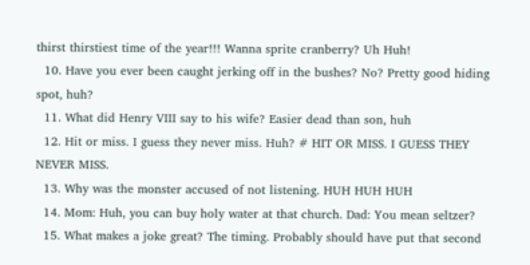thirst thirstiest time of the year!!! Wanna sprite cranberry? Uh Huh!
  10. Have you ever been caught jerking off in the bushes? No? Pretty good hiding spot, huh?
  11. What did Henry VIII say to his wife? Easier dead than son, huh
  12. Hit or miss. I guess they never miss. Huh? # HIT OR MISS. I GUESS THEY NEVER MISS.
  13. Why was the monster accused of not listening. HUH HUH HUH
  14. Mom: Huh, you can buy holy water at that church. Dad: You mean seltzer?
  15. What makes a joke great? The timing. Probably should have put that second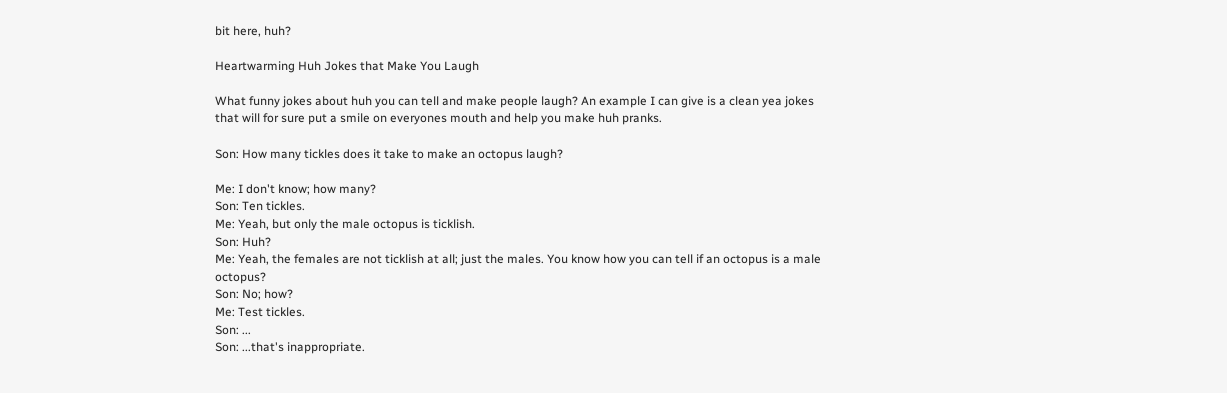bit here, huh?

Heartwarming Huh Jokes that Make You Laugh

What funny jokes about huh you can tell and make people laugh? An example I can give is a clean yea jokes that will for sure put a smile on everyones mouth and help you make huh pranks.

Son: How many tickles does it take to make an octopus laugh?

Me: I don't know; how many?
Son: Ten tickles.
Me: Yeah, but only the male octopus is ticklish.
Son: Huh?
Me: Yeah, the females are not ticklish at all; just the males. You know how you can tell if an octopus is a male octopus?
Son: No; how?
Me: Test tickles.
Son: ...
Son: ...that's inappropriate.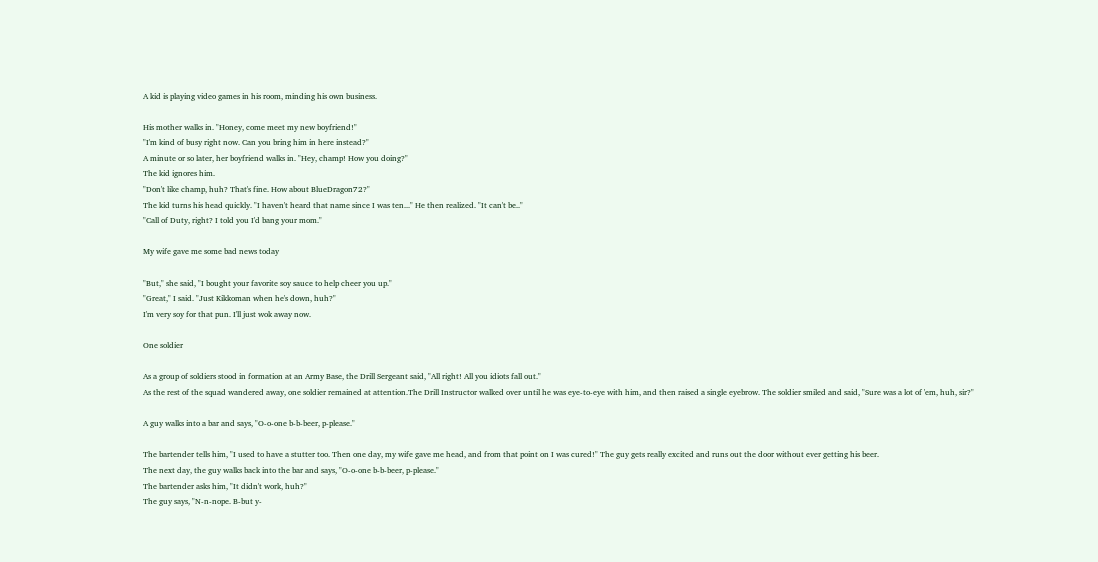A kid is playing video games in his room, minding his own business.

His mother walks in. "Honey, come meet my new boyfriend!"
"I'm kind of busy right now. Can you bring him in here instead?"
A minute or so later, her boyfriend walks in. "Hey, champ! How you doing?"
The kid ignores him.
"Don't like champ, huh? That's fine. How about BlueDragon72?"
The kid turns his head quickly. "I haven't heard that name since I was ten..." He then realized. "It can't be.."
"Call of Duty, right? I told you I'd bang your mom."

My wife gave me some bad news today

"But," she said, "I bought your favorite soy sauce to help cheer you up."
"Great," I said. "Just Kikkoman when he's down, huh?"
I'm very soy for that pun. I'll just wok away now.

One soldier

As a group of soldiers stood in formation at an Army Base, the Drill Sergeant said, "All right! All you idiots fall out."
As the rest of the squad wandered away, one soldier remained at attention.The Drill Instructor walked over until he was eye-to-eye with him, and then raised a single eyebrow. The soldier smiled and said, "Sure was a lot of 'em, huh, sir?"

A guy walks into a bar and says, "O-o-one b-b-beer, p-please."

The bartender tells him, "I used to have a stutter too. Then one day, my wife gave me head, and from that point on I was cured!" The guy gets really excited and runs out the door without ever getting his beer.
The next day, the guy walks back into the bar and says, "O-o-one b-b-beer, p-please."
The bartender asks him, "It didn't work, huh?"
The guy says, "N-n-nope. B-but y-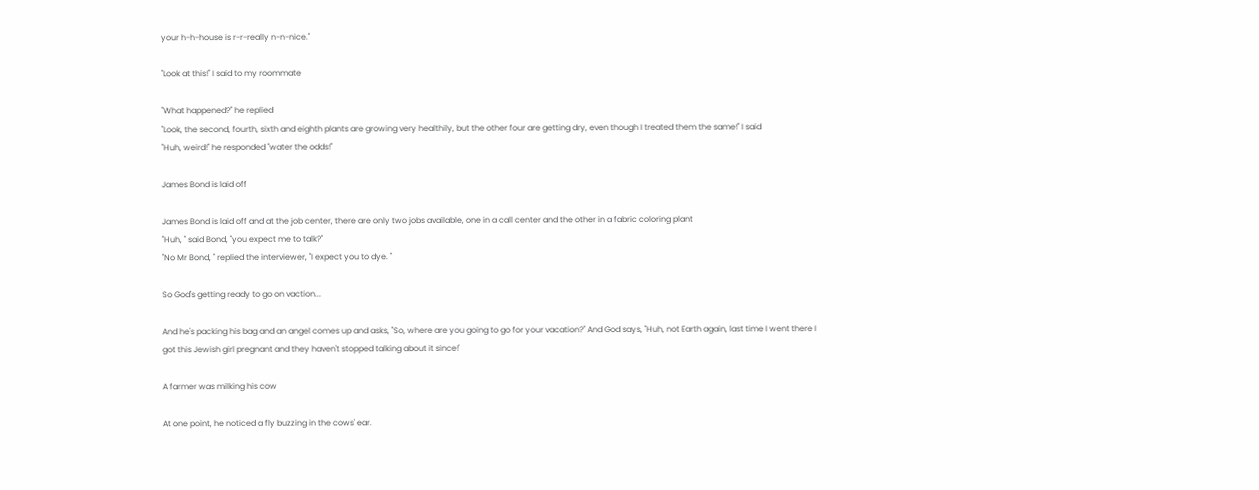your h-h-house is r-r-really n-n-nice."

"Look at this!" I said to my roommate

"What happened?" he replied
"Look, the second, fourth, sixth and eighth plants are growing very healthily, but the other four are getting dry, even though I treated them the same!" I said
"Huh, weird!" he responded "water the odds!"

James Bond is laid off

James Bond is laid off and at the job center, there are only two jobs available, one in a call center and the other in a fabric coloring plant
"Huh, " said Bond, "you expect me to talk?"
"No Mr Bond, " replied the interviewer, "I expect you to dye. "

So God's getting ready to go on vaction...

And he's packing his bag and an angel comes up and asks, "So, where are you going to go for your vacation?" And God says, "Huh, not Earth again, last time I went there I got this Jewish girl pregnant and they haven't stopped talking about it since!'

A farmer was milking his cow

At one point, he noticed a fly buzzing in the cows' ear.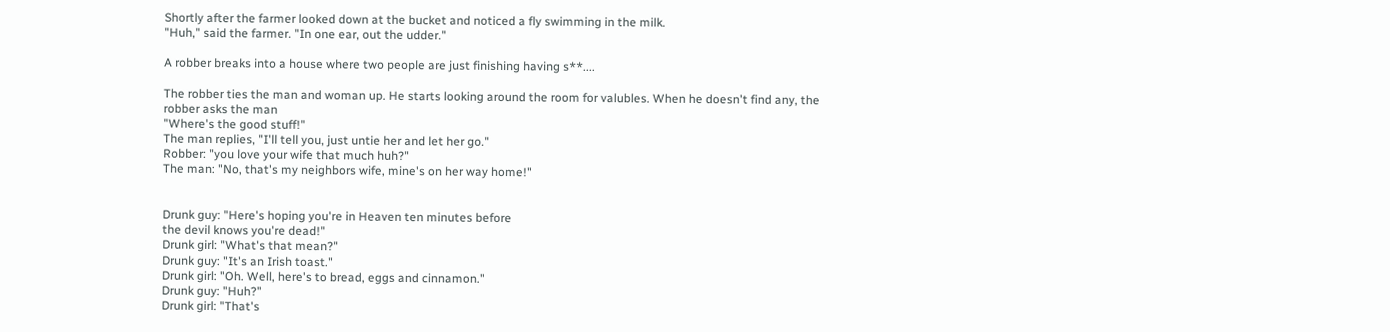Shortly after the farmer looked down at the bucket and noticed a fly swimming in the milk.
"Huh," said the farmer. "In one ear, out the udder."

A robber breaks into a house where two people are just finishing having s**....

The robber ties the man and woman up. He starts looking around the room for valubles. When he doesn't find any, the robber asks the man
"Where's the good stuff!"
The man replies, "I'll tell you, just untie her and let her go."
Robber: "you love your wife that much huh?"
The man: "No, that's my neighbors wife, mine's on her way home!"


Drunk guy: "Here's hoping you're in Heaven ten minutes before
the devil knows you're dead!"
Drunk girl: "What's that mean?"
Drunk guy: "It's an Irish toast."
Drunk girl: "Oh. Well, here's to bread, eggs and cinnamon."
Drunk guy: "Huh?"
Drunk girl: "That's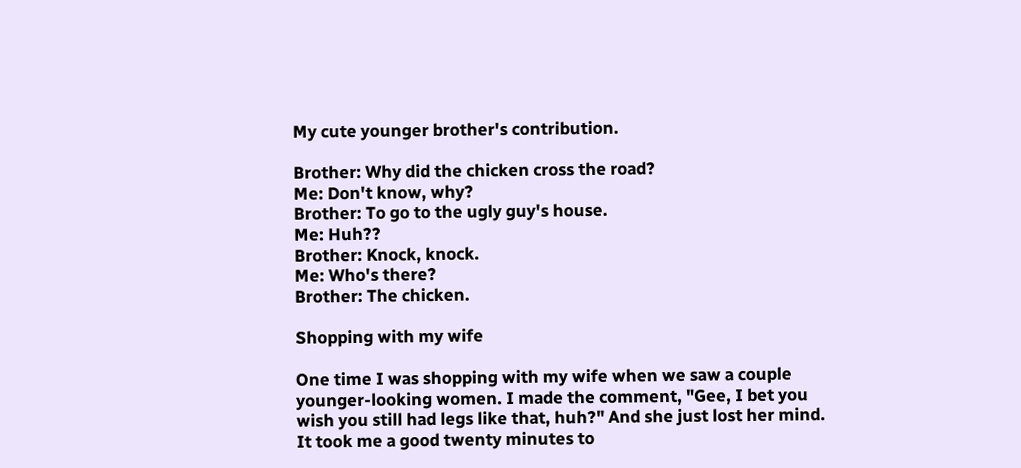My cute younger brother's contribution.

Brother: Why did the chicken cross the road?
Me: Don't know, why?
Brother: To go to the ugly guy's house.
Me: Huh??
Brother: Knock, knock.
Me: Who's there?
Brother: The chicken.

Shopping with my wife

One time I was shopping with my wife when we saw a couple younger-looking women. I made the comment, "Gee, I bet you wish you still had legs like that, huh?" And she just lost her mind. It took me a good twenty minutes to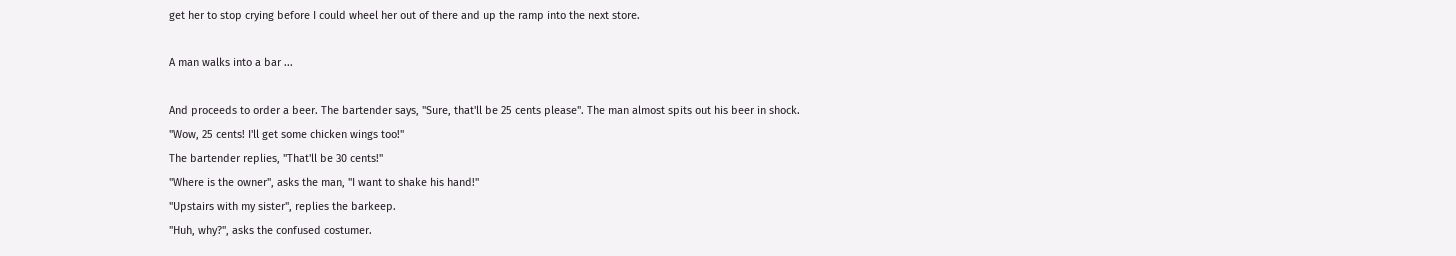get her to stop crying before I could wheel her out of there and up the ramp into the next store.

A man walks into a bar ...

And proceeds to order a beer. The bartender says, "Sure, that'll be 25 cents please". The man almost spits out his beer in shock.
"Wow, 25 cents! I'll get some chicken wings too!"
The bartender replies, "That'll be 30 cents!"
"Where is the owner", asks the man, "I want to shake his hand!"
"Upstairs with my sister", replies the barkeep.
"Huh, why?", asks the confused costumer.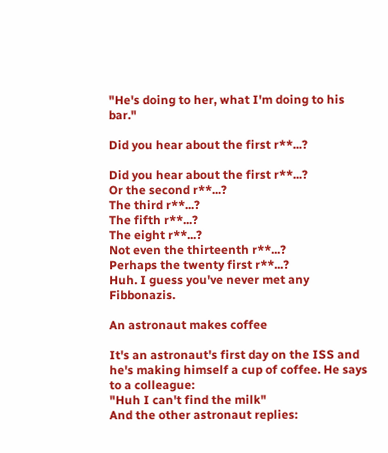"He's doing to her, what I'm doing to his bar."

Did you hear about the first r**...?

Did you hear about the first r**...?
Or the second r**...?
The third r**...?
The fifth r**...?
The eight r**...?
Not even the thirteenth r**...?
Perhaps the twenty first r**...?
Huh. I guess you've never met any Fibbonazis.

An astronaut makes coffee

It's an astronaut's first day on the ISS and he's making himself a cup of coffee. He says to a colleague:
"Huh I can't find the milk"
And the other astronaut replies: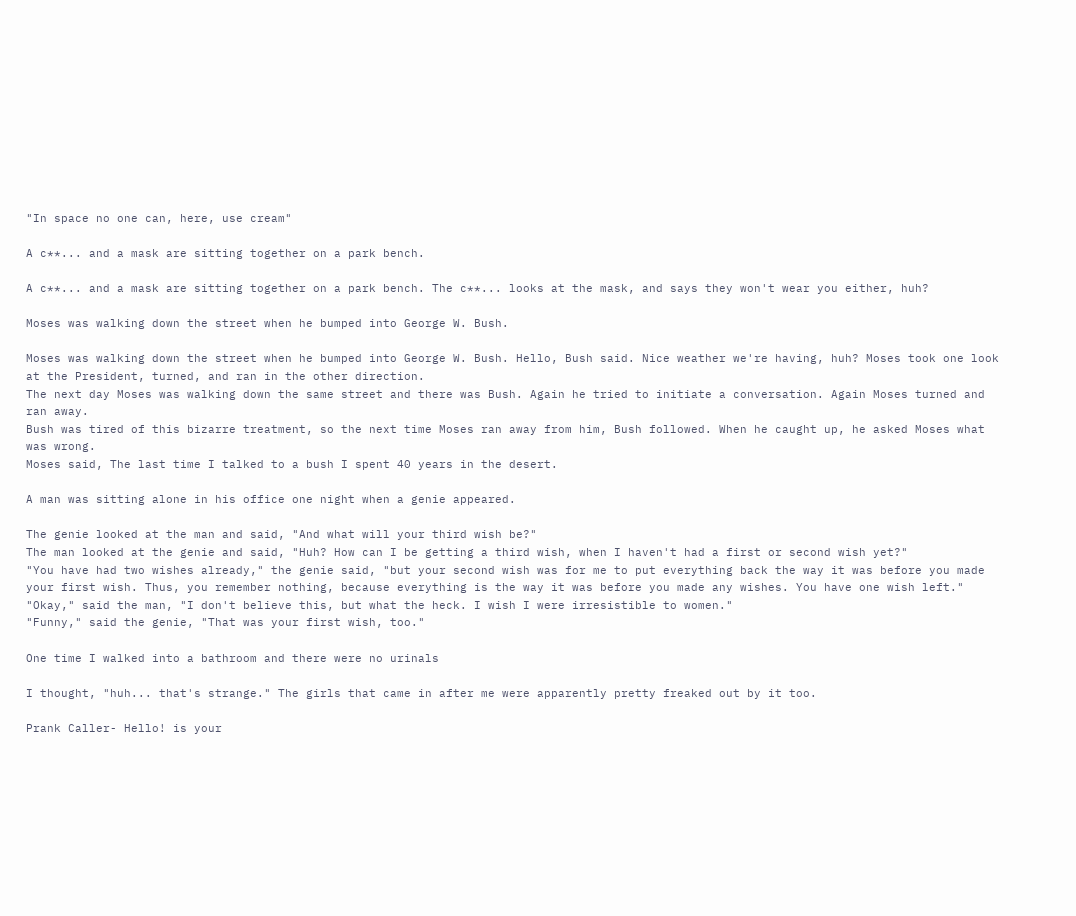"In space no one can, here, use cream"

A c**... and a mask are sitting together on a park bench.

A c**... and a mask are sitting together on a park bench. The c**... looks at the mask, and says they won't wear you either, huh?

Moses was walking down the street when he bumped into George W. Bush.

Moses was walking down the street when he bumped into George W. Bush. Hello, Bush said. Nice weather we're having, huh? Moses took one look at the President, turned, and ran in the other direction.
The next day Moses was walking down the same street and there was Bush. Again he tried to initiate a conversation. Again Moses turned and ran away.
Bush was tired of this bizarre treatment, so the next time Moses ran away from him, Bush followed. When he caught up, he asked Moses what was wrong.
Moses said, The last time I talked to a bush I spent 40 years in the desert.

A man was sitting alone in his office one night when a genie appeared.

The genie looked at the man and said, "And what will your third wish be?"
The man looked at the genie and said, "Huh? How can I be getting a third wish, when I haven't had a first or second wish yet?"
"You have had two wishes already," the genie said, "but your second wish was for me to put everything back the way it was before you made your first wish. Thus, you remember nothing, because everything is the way it was before you made any wishes. You have one wish left."
"Okay," said the man, "I don't believe this, but what the heck. I wish I were irresistible to women."
"Funny," said the genie, "That was your first wish, too."

One time I walked into a bathroom and there were no urinals

I thought, "huh... that's strange." The girls that came in after me were apparently pretty freaked out by it too.

Prank Caller- Hello! is your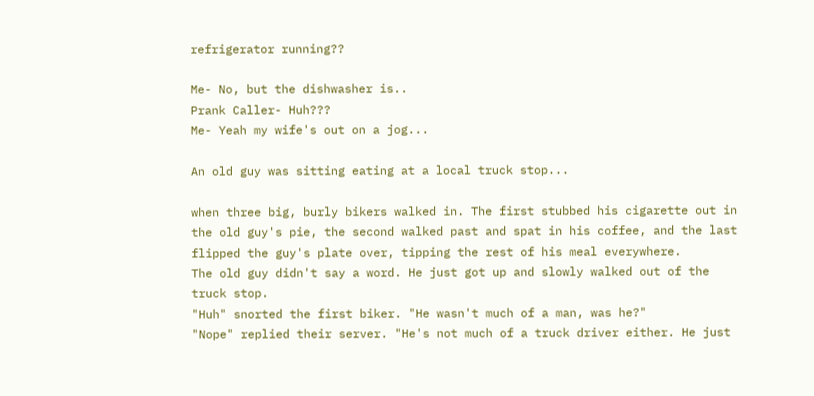refrigerator running??

Me- No, but the dishwasher is..
Prank Caller- Huh???
Me- Yeah my wife's out on a jog...

An old guy was sitting eating at a local truck stop...

when three big, burly bikers walked in. The first stubbed his cigarette out in the old guy's pie, the second walked past and spat in his coffee, and the last flipped the guy's plate over, tipping the rest of his meal everywhere.
The old guy didn't say a word. He just got up and slowly walked out of the truck stop.
"Huh" snorted the first biker. "He wasn't much of a man, was he?"
"Nope" replied their server. "He's not much of a truck driver either. He just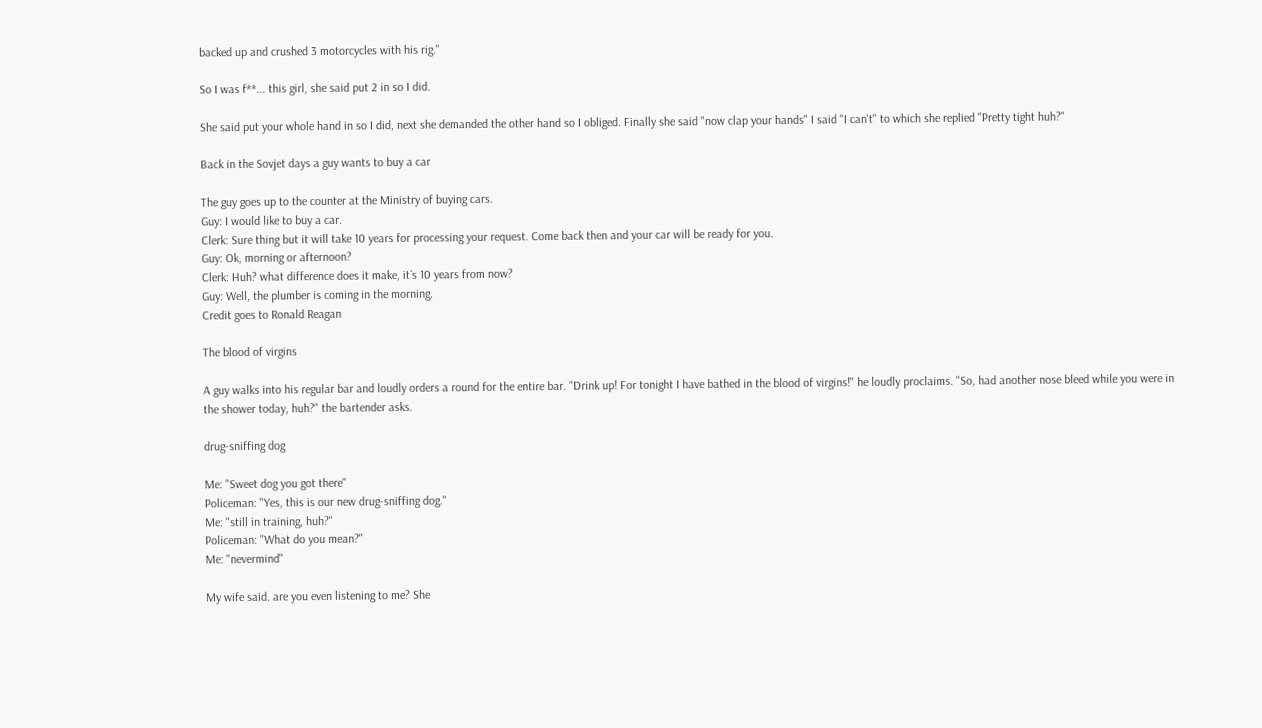backed up and crushed 3 motorcycles with his rig."

So I was f**... this girl, she said put 2 in so I did.

She said put your whole hand in so I did, next she demanded the other hand so I obliged. Finally she said "now clap your hands" I said "I can't" to which she replied "Pretty tight huh?"

Back in the Sovjet days a guy wants to buy a car

The guy goes up to the counter at the Ministry of buying cars.
Guy: I would like to buy a car.
Clerk: Sure thing but it will take 10 years for processing your request. Come back then and your car will be ready for you.
Guy: Ok, morning or afternoon?
Clerk: Huh? what difference does it make, it´s 10 years from now?
Guy: Well, the plumber is coming in the morning.
Credit goes to Ronald Reagan

The blood of virgins

A guy walks into his regular bar and loudly orders a round for the entire bar. "Drink up! For tonight I have bathed in the blood of virgins!" he loudly proclaims. "So, had another nose bleed while you were in the shower today, huh?" the bartender asks.

drug-sniffing dog

Me: "Sweet dog you got there"
Policeman: "Yes, this is our new drug-sniffing dog."
Me: "still in training, huh?"
Policeman: "What do you mean?"
Me: "nevermind"

My wife said. are you even listening to me? She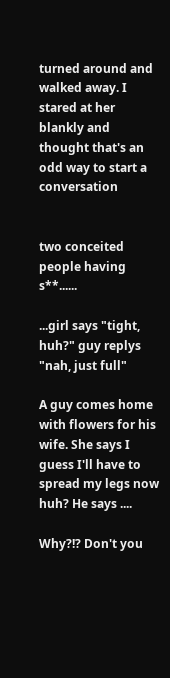turned around and walked away. I stared at her blankly and thought that's an odd way to start a conversation


two conceited people having s**......

...girl says "tight, huh?" guy replys "nah, just full"

A guy comes home with flowers for his wife. She says I guess I'll have to spread my legs now huh? He says ....

Why?!? Don't you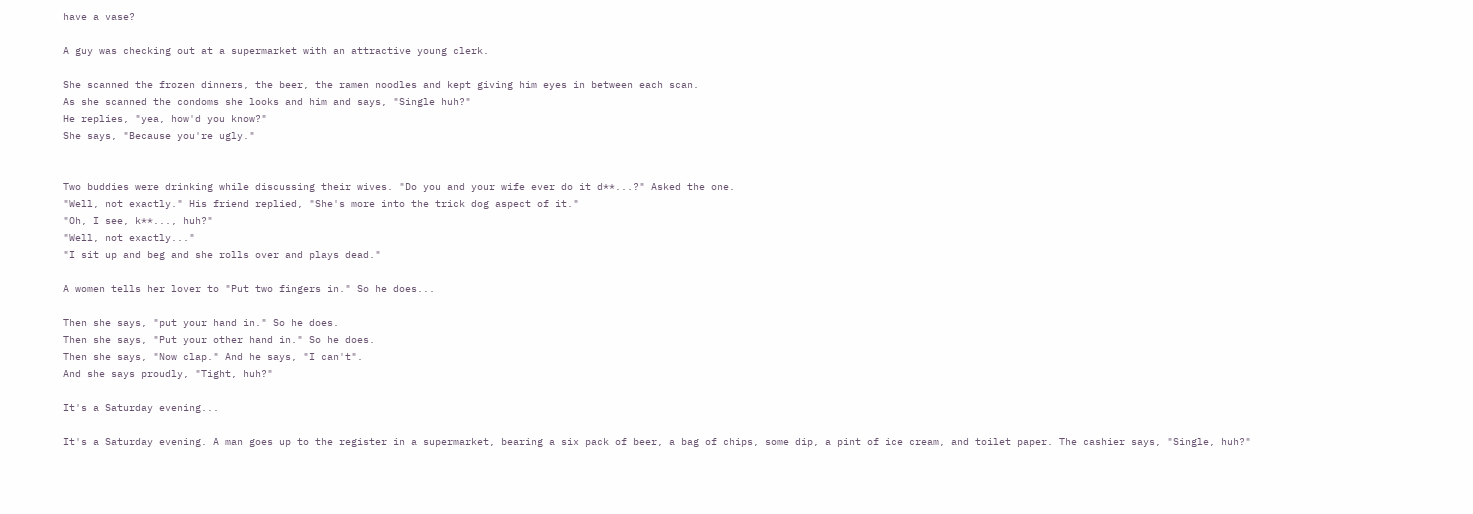have a vase?

A guy was checking out at a supermarket with an attractive young clerk.

She scanned the frozen dinners, the beer, the ramen noodles and kept giving him eyes in between each scan.
As she scanned the condoms she looks and him and says, "Single huh?"
He replies, "yea, how'd you know?"
She says, "Because you're ugly."


Two buddies were drinking while discussing their wives. "Do you and your wife ever do it d**...?" Asked the one.
"Well, not exactly." His friend replied, "She's more into the trick dog aspect of it."
"Oh, I see, k**..., huh?"
"Well, not exactly..."
"I sit up and beg and she rolls over and plays dead."

A women tells her lover to "Put two fingers in." So he does...

Then she says, "put your hand in." So he does.
Then she says, "Put your other hand in." So he does.
Then she says, "Now clap." And he says, "I can't".
And she says proudly, "Tight, huh?"

It's a Saturday evening...

It's a Saturday evening. A man goes up to the register in a supermarket, bearing a six pack of beer, a bag of chips, some dip, a pint of ice cream, and toilet paper. The cashier says, "Single, huh?"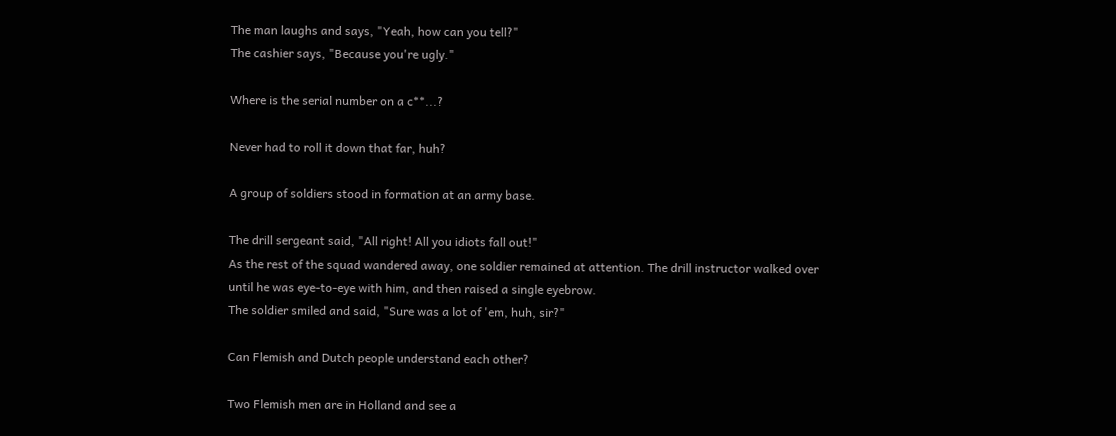The man laughs and says, "Yeah, how can you tell?"
The cashier says, "Because you're ugly."

Where is the serial number on a c**...?

Never had to roll it down that far, huh?

A group of soldiers stood in formation at an army base.

The drill sergeant said, "All right! All you idiots fall out!"
As the rest of the squad wandered away, one soldier remained at attention. The drill instructor walked over until he was eye-to-eye with him, and then raised a single eyebrow.
The soldier smiled and said, "Sure was a lot of 'em, huh, sir?"

Can Flemish and Dutch people understand each other?

Two Flemish men are in Holland and see a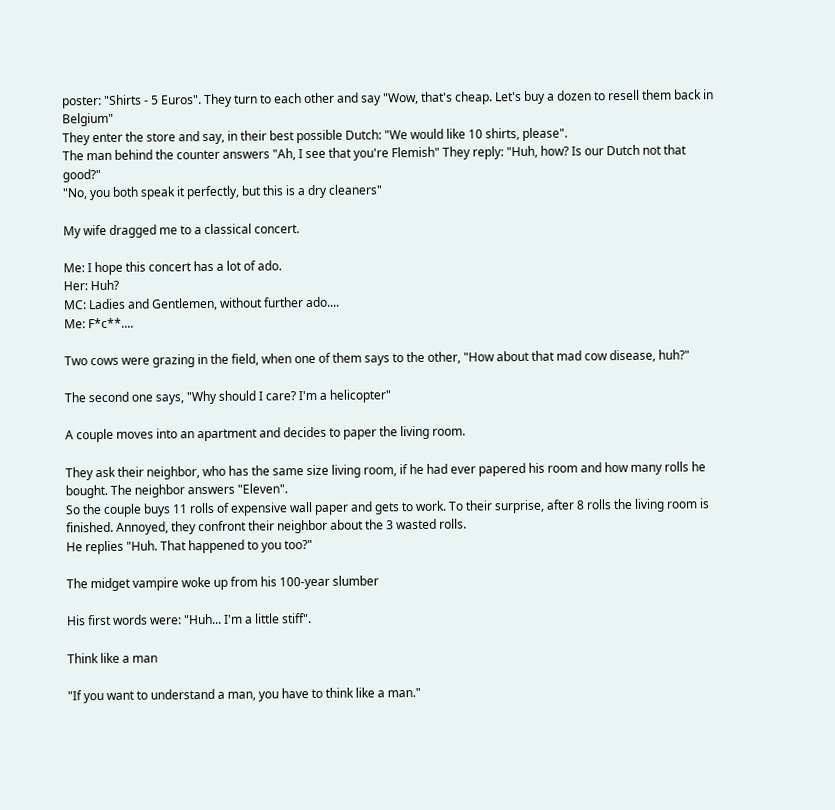poster: "Shirts - 5 Euros". They turn to each other and say "Wow, that's cheap. Let's buy a dozen to resell them back in Belgium"
They enter the store and say, in their best possible Dutch: "We would like 10 shirts, please".
The man behind the counter answers "Ah, I see that you're Flemish" They reply: "Huh, how? Is our Dutch not that good?"
"No, you both speak it perfectly, but this is a dry cleaners"

My wife dragged me to a classical concert.

Me: I hope this concert has a lot of ado.
Her: Huh?
MC: Ladies and Gentlemen, without further ado....
Me: F*c**....

Two cows were grazing in the field, when one of them says to the other, "How about that mad cow disease, huh?"

The second one says, "Why should I care? I'm a helicopter"

A couple moves into an apartment and decides to paper the living room.

They ask their neighbor, who has the same size living room, if he had ever papered his room and how many rolls he bought. The neighbor answers "Eleven".
So the couple buys 11 rolls of expensive wall paper and gets to work. To their surprise, after 8 rolls the living room is finished. Annoyed, they confront their neighbor about the 3 wasted rolls.
He replies "Huh. That happened to you too?"

The midget vampire woke up from his 100-year slumber

His first words were: "Huh... I'm a little stiff".

Think like a man

"If you want to understand a man, you have to think like a man."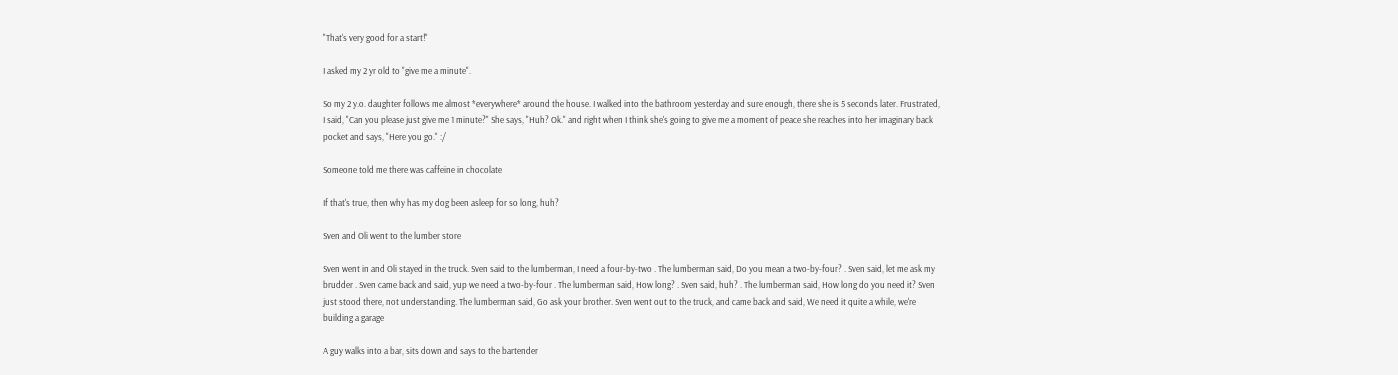"That's very good for a start!"

I asked my 2 yr old to "give me a minute".

So my 2 y.o. daughter follows me almost *everywhere* around the house. I walked into the bathroom yesterday and sure enough, there she is 5 seconds later. Frustrated, I said, "Can you please just give me 1 minute?" She says, "Huh? Ok." and right when I think she's going to give me a moment of peace she reaches into her imaginary back pocket and says, "Here you go." :/

Someone told me there was caffeine in chocolate

If that's true, then why has my dog been asleep for so long, huh?

Sven and Oli went to the lumber store

Sven went in and Oli stayed in the truck. Sven said to the lumberman, I need a four-by-two . The lumberman said, Do you mean a two-by-four? . Sven said, let me ask my brudder . Sven came back and said, yup we need a two-by-four . The lumberman said, How long? . Sven said, huh? . The lumberman said, How long do you need it? Sven just stood there, not understanding. The lumberman said, Go ask your brother. Sven went out to the truck, and came back and said, We need it quite a while, we're building a garage

A guy walks into a bar, sits down and says to the bartender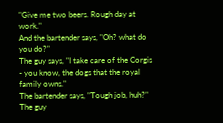"Give me two beers. Rough day at work."
And the bartender says, "Oh? what do you do?"
The guy says, "I take care of the Corgis - you know, the dogs that the royal family owns."
The bartender says, "Tough job, huh?"
The guy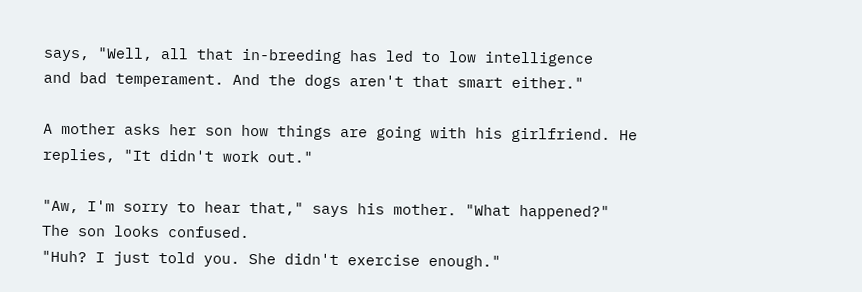says, "Well, all that in-breeding has led to low intelligence
and bad temperament. And the dogs aren't that smart either."

A mother asks her son how things are going with his girlfriend. He replies, "It didn't work out."

"Aw, I'm sorry to hear that," says his mother. "What happened?"
The son looks confused.
"Huh? I just told you. She didn't exercise enough."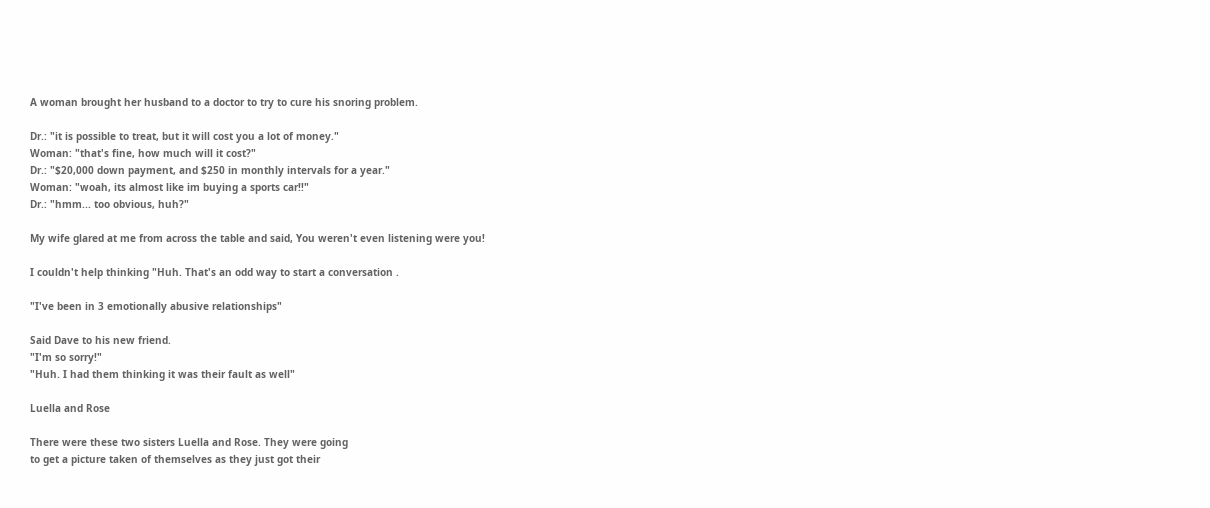A woman brought her husband to a doctor to try to cure his snoring problem.

Dr.: "it is possible to treat, but it will cost you a lot of money."
Woman: "that's fine, how much will it cost?"
Dr.: "$20,000 down payment, and $250 in monthly intervals for a year."
Woman: "woah, its almost like im buying a sports car!!"
Dr.: "hmm... too obvious, huh?"

My wife glared at me from across the table and said, You weren't even listening were you!

I couldn't help thinking "Huh. That's an odd way to start a conversation .

"I've been in 3 emotionally abusive relationships"

Said Dave to his new friend.
"I'm so sorry!"
"Huh. I had them thinking it was their fault as well"

Luella and Rose

There were these two sisters Luella and Rose. They were going
to get a picture taken of themselves as they just got their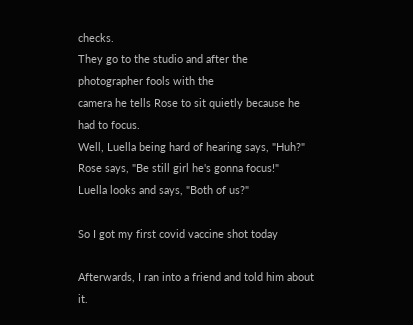checks.
They go to the studio and after the photographer fools with the
camera he tells Rose to sit quietly because he had to focus.
Well, Luella being hard of hearing says, "Huh?"
Rose says, "Be still girl he's gonna focus!"
Luella looks and says, "Both of us?"

So I got my first covid vaccine shot today

Afterwards, I ran into a friend and told him about it.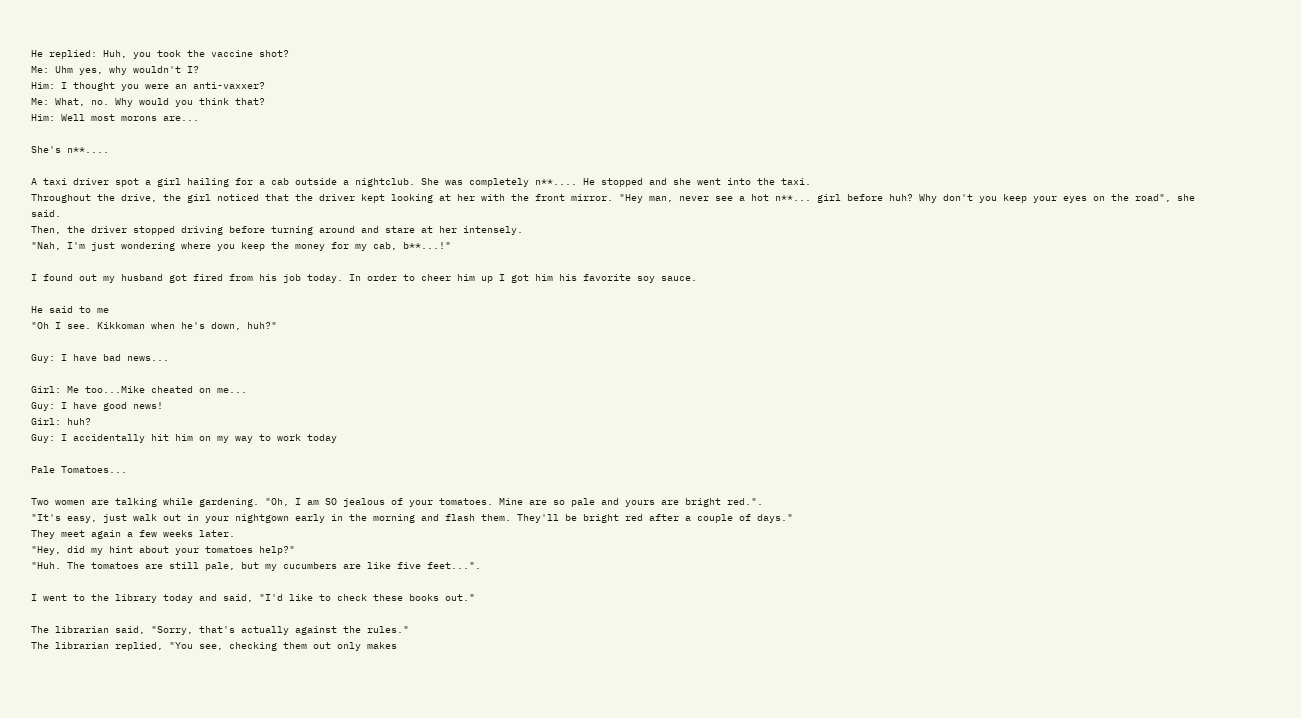He replied: Huh, you took the vaccine shot?
Me: Uhm yes, why wouldn't I?
Him: I thought you were an anti-vaxxer?
Me: What, no. Why would you think that?
Him: Well most morons are...

She's n**....

A taxi driver spot a girl hailing for a cab outside a nightclub. She was completely n**.... He stopped and she went into the taxi.
Throughout the drive, the girl noticed that the driver kept looking at her with the front mirror. "Hey man, never see a hot n**... girl before huh? Why don't you keep your eyes on the road", she said.
Then, the driver stopped driving before turning around and stare at her intensely.
"Nah, I'm just wondering where you keep the money for my cab, b**...!"

I found out my husband got fired from his job today. In order to cheer him up I got him his favorite soy sauce.

He said to me
"Oh I see. Kikkoman when he's down, huh?"

Guy: I have bad news...

Girl: Me too...Mike cheated on me...
Guy: I have good news!
Girl: huh?
Guy: I accidentally hit him on my way to work today

Pale Tomatoes...

Two women are talking while gardening. "Oh, I am SO jealous of your tomatoes. Mine are so pale and yours are bright red.".
"It's easy, just walk out in your nightgown early in the morning and flash them. They'll be bright red after a couple of days."
They meet again a few weeks later.
"Hey, did my hint about your tomatoes help?"
"Huh. The tomatoes are still pale, but my cucumbers are like five feet...".

I went to the library today and said, "I'd like to check these books out."

The librarian said, "Sorry, that's actually against the rules."
The librarian replied, "You see, checking them out only makes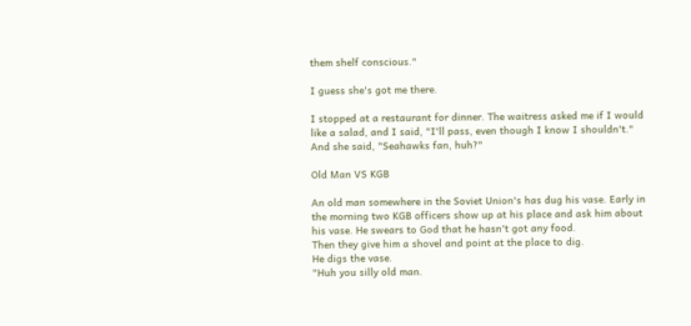them shelf conscious."

I guess she's got me there.

I stopped at a restaurant for dinner. The waitress asked me if I would like a salad, and I said, "I'll pass, even though I know I shouldn't." And she said, "Seahawks fan, huh?"

Old Man VS KGB

An old man somewhere in the Soviet Union's has dug his vase. Early in the morning two KGB officers show up at his place and ask him about his vase. He swears to God that he hasn't got any food.
Then they give him a shovel and point at the place to dig.
He digs the vase.
"Huh you silly old man.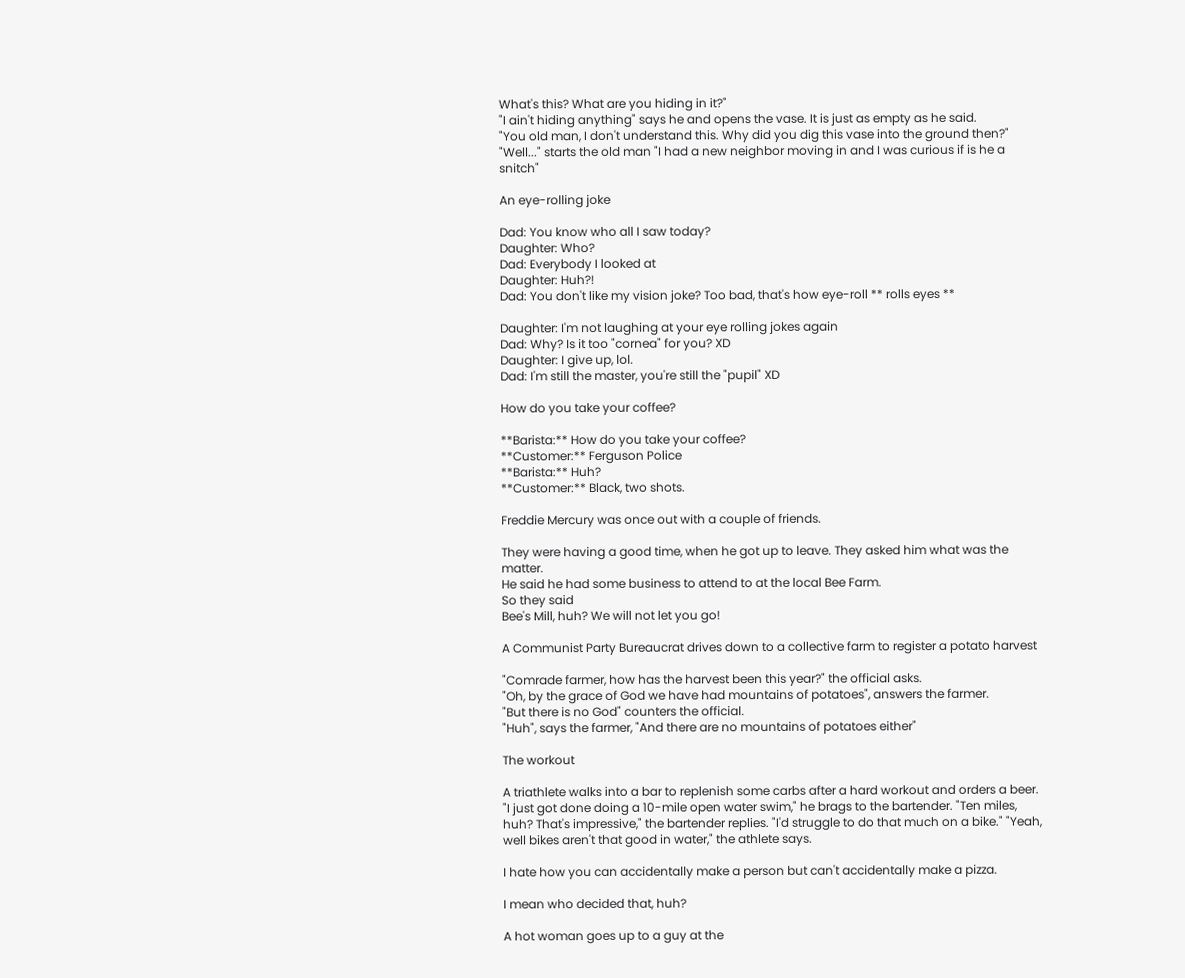What's this? What are you hiding in it?"
"I ain't hiding anything" says he and opens the vase. It is just as empty as he said.
"You old man, I don't understand this. Why did you dig this vase into the ground then?"
"Well..." starts the old man "I had a new neighbor moving in and I was curious if is he a snitch"

An eye-rolling joke

Dad: You know who all I saw today?
Daughter: Who?
Dad: Everybody I looked at
Daughter: Huh?!
Dad: You don't like my vision joke? Too bad, that's how eye-roll ** rolls eyes **

Daughter: I'm not laughing at your eye rolling jokes again
Dad: Why? Is it too "cornea" for you? XD
Daughter: I give up, lol.
Dad: I'm still the master, you're still the "pupil" XD

How do you take your coffee?

**Barista:** How do you take your coffee?
**Customer:** Ferguson Police
**Barista:** Huh?
**Customer:** Black, two shots.

Freddie Mercury was once out with a couple of friends.

They were having a good time, when he got up to leave. They asked him what was the matter.
He said he had some business to attend to at the local Bee Farm.
So they said
Bee's Mill, huh? We will not let you go!

A Communist Party Bureaucrat drives down to a collective farm to register a potato harvest

"Comrade farmer, how has the harvest been this year?" the official asks.
"Oh, by the grace of God we have had mountains of potatoes", answers the farmer.
"But there is no God" counters the official.
"Huh", says the farmer, "And there are no mountains of potatoes either"

The workout

A triathlete walks into a bar to replenish some carbs after a hard workout and orders a beer. "I just got done doing a 10-mile open water swim," he brags to the bartender. "Ten miles, huh? That's impressive," the bartender replies. "I'd struggle to do that much on a bike." "Yeah, well bikes aren't that good in water," the athlete says.

I hate how you can accidentally make a person but can't accidentally make a pizza.

I mean who decided that, huh?

A hot woman goes up to a guy at the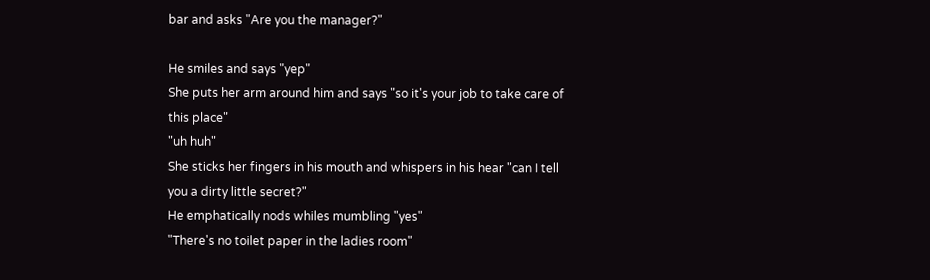bar and asks "Are you the manager?"

He smiles and says "yep"
She puts her arm around him and says "so it's your job to take care of this place"
"uh huh"
She sticks her fingers in his mouth and whispers in his hear "can I tell you a dirty little secret?"
He emphatically nods whiles mumbling "yes"
"There's no toilet paper in the ladies room"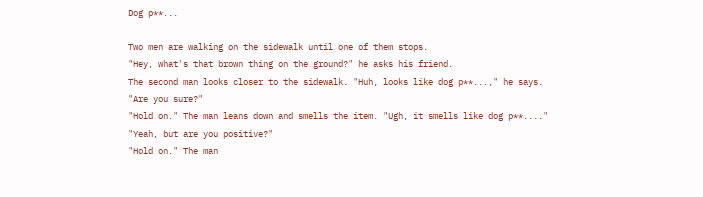Dog p**...

Two men are walking on the sidewalk until one of them stops.
"Hey, what's that brown thing on the ground?" he asks his friend.
The second man looks closer to the sidewalk. "Huh, looks like dog p**...," he says.
"Are you sure?"
"Hold on." The man leans down and smells the item. "Ugh, it smells like dog p**...."
"Yeah, but are you positive?"
"Hold on." The man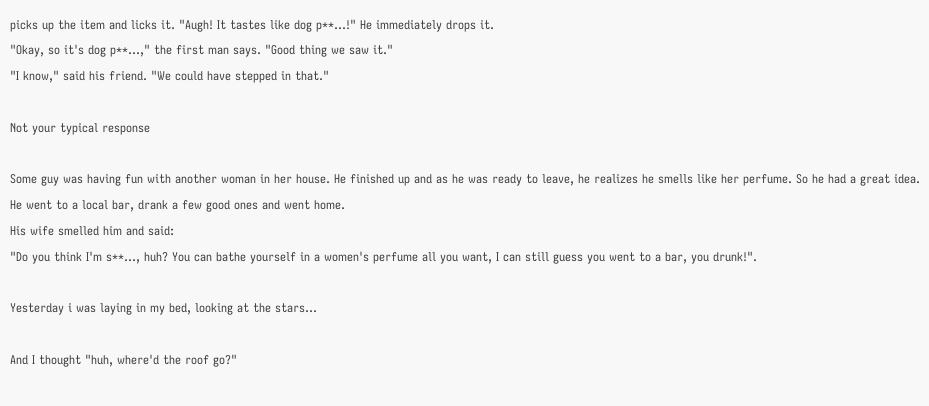picks up the item and licks it. "Augh! It tastes like dog p**...!" He immediately drops it.
"Okay, so it's dog p**...," the first man says. "Good thing we saw it."
"I know," said his friend. "We could have stepped in that."

Not your typical response

Some guy was having fun with another woman in her house. He finished up and as he was ready to leave, he realizes he smells like her perfume. So he had a great idea. He went to a local bar, drank a few good ones and went home.
His wife smelled him and said:
"Do you think I'm s**..., huh? You can bathe yourself in a women's perfume all you want, I can still guess you went to a bar, you drunk!".

Yesterday i was laying in my bed, looking at the stars...

And I thought "huh, where'd the roof go?"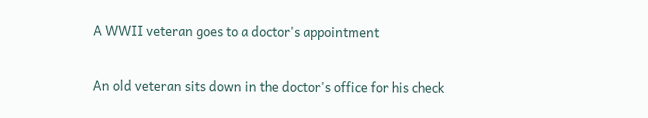A WWII veteran goes to a doctor's appointment

An old veteran sits down in the doctor's office for his check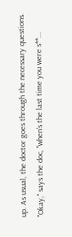up. As usual, the doctor goes through the necessary questions.
"Okay," says the doc, "when's the last time you were s**...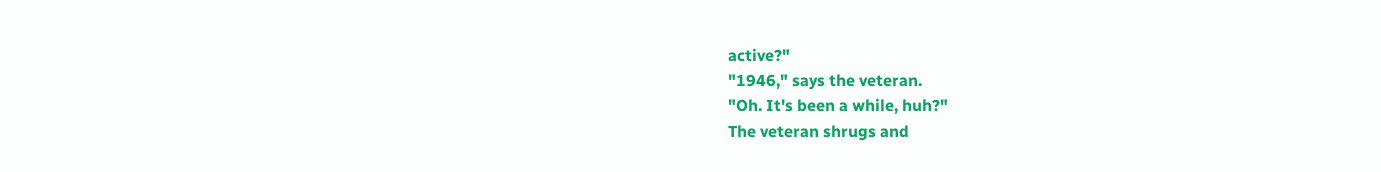active?"
"1946," says the veteran.
"Oh. It's been a while, huh?"
The veteran shrugs and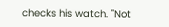checks his watch. "Not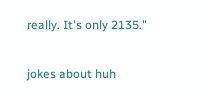really. It's only 2135."

jokes about huh